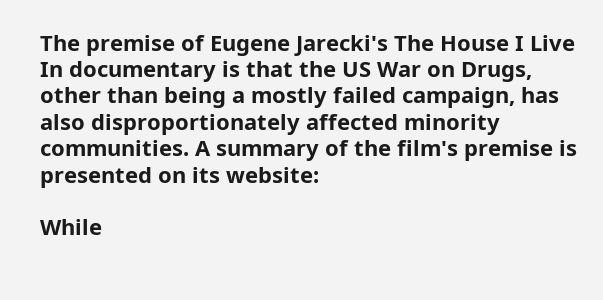The premise of Eugene Jarecki's The House I Live In documentary is that the US War on Drugs, other than being a mostly failed campaign, has also disproportionately affected minority communities. A summary of the film's premise is presented on its website:

While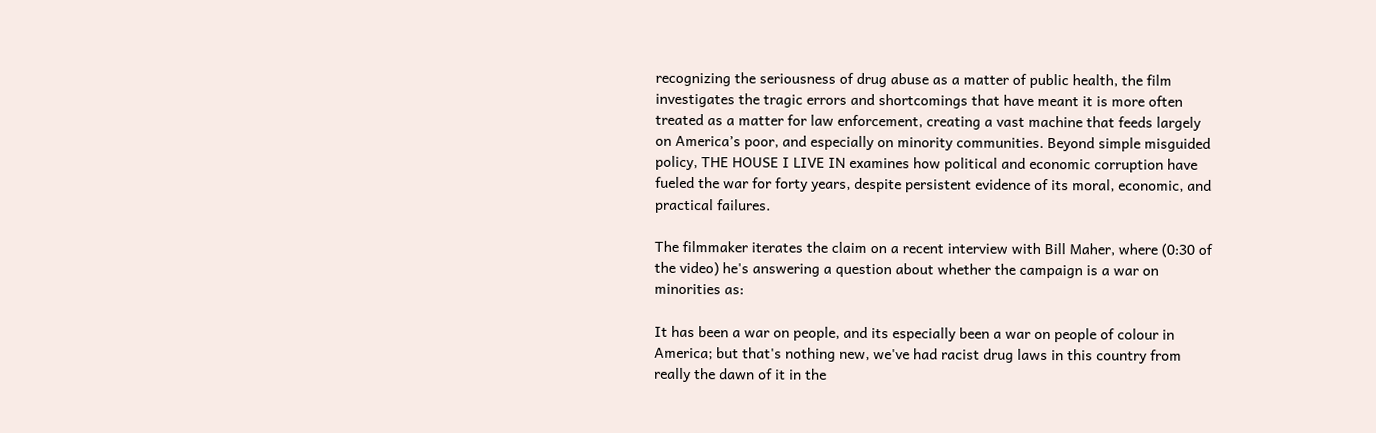recognizing the seriousness of drug abuse as a matter of public health, the film investigates the tragic errors and shortcomings that have meant it is more often treated as a matter for law enforcement, creating a vast machine that feeds largely on America’s poor, and especially on minority communities. Beyond simple misguided policy, THE HOUSE I LIVE IN examines how political and economic corruption have fueled the war for forty years, despite persistent evidence of its moral, economic, and practical failures.

The filmmaker iterates the claim on a recent interview with Bill Maher, where (0:30 of the video) he's answering a question about whether the campaign is a war on minorities as:

It has been a war on people, and its especially been a war on people of colour in America; but that's nothing new, we've had racist drug laws in this country from really the dawn of it in the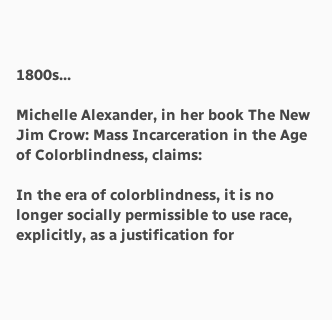1800s...

Michelle Alexander, in her book The New Jim Crow: Mass Incarceration in the Age of Colorblindness, claims:

In the era of colorblindness, it is no longer socially permissible to use race, explicitly, as a justification for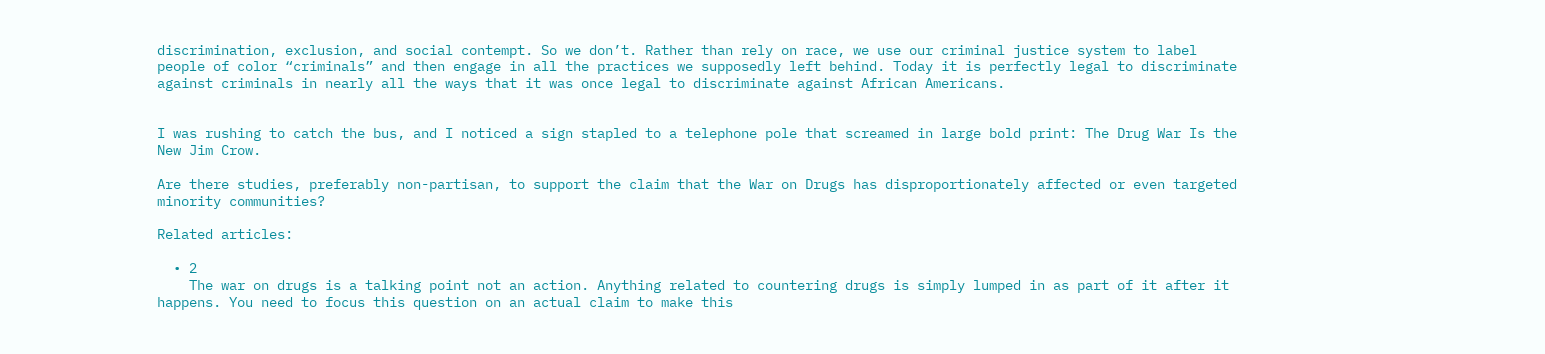discrimination, exclusion, and social contempt. So we don’t. Rather than rely on race, we use our criminal justice system to label people of color “criminals” and then engage in all the practices we supposedly left behind. Today it is perfectly legal to discriminate against criminals in nearly all the ways that it was once legal to discriminate against African Americans.


I was rushing to catch the bus, and I noticed a sign stapled to a telephone pole that screamed in large bold print: The Drug War Is the New Jim Crow.

Are there studies, preferably non-partisan, to support the claim that the War on Drugs has disproportionately affected or even targeted minority communities?

Related articles:

  • 2
    The war on drugs is a talking point not an action. Anything related to countering drugs is simply lumped in as part of it after it happens. You need to focus this question on an actual claim to make this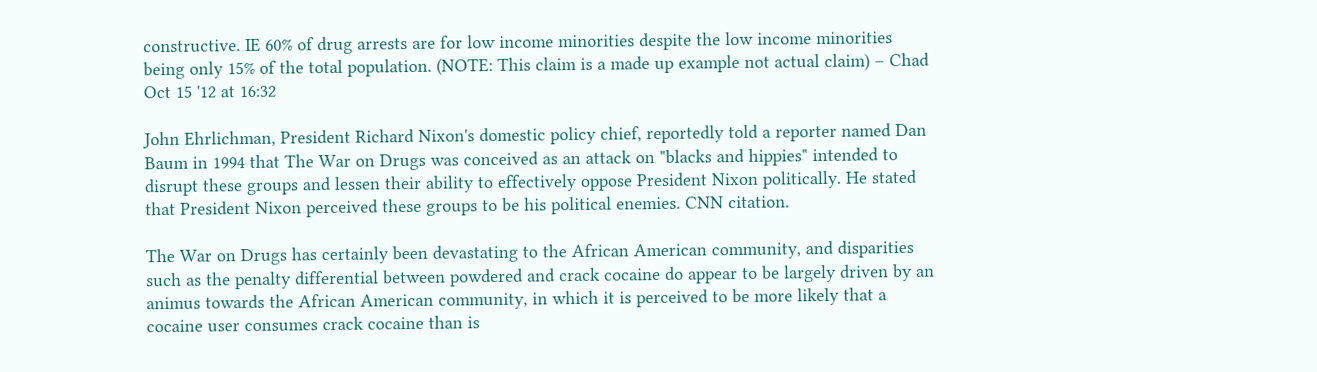constructive. IE 60% of drug arrests are for low income minorities despite the low income minorities being only 15% of the total population. (NOTE: This claim is a made up example not actual claim) – Chad Oct 15 '12 at 16:32

John Ehrlichman, President Richard Nixon's domestic policy chief, reportedly told a reporter named Dan Baum in 1994 that The War on Drugs was conceived as an attack on "blacks and hippies" intended to disrupt these groups and lessen their ability to effectively oppose President Nixon politically. He stated that President Nixon perceived these groups to be his political enemies. CNN citation.

The War on Drugs has certainly been devastating to the African American community, and disparities such as the penalty differential between powdered and crack cocaine do appear to be largely driven by an animus towards the African American community, in which it is perceived to be more likely that a cocaine user consumes crack cocaine than is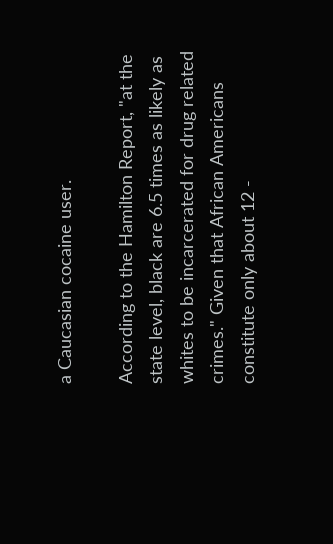a Caucasian cocaine user.

According to the Hamilton Report, "at the state level, black are 6.5 times as likely as whites to be incarcerated for drug related crimes." Given that African Americans constitute only about 12 -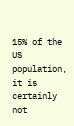15% of the US population, it is certainly not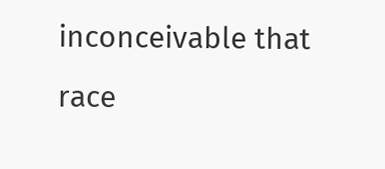inconceivable that race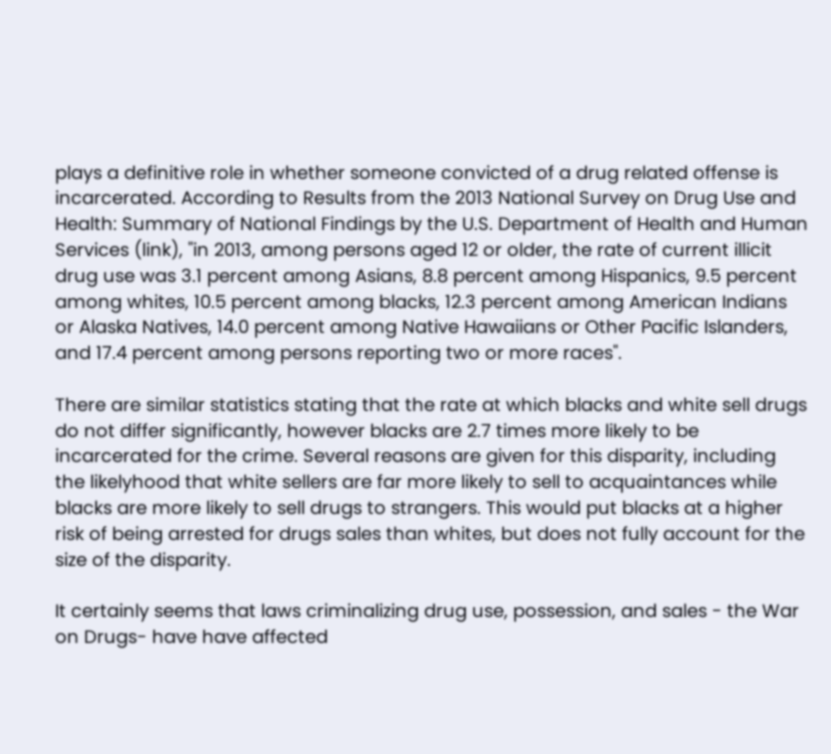plays a definitive role in whether someone convicted of a drug related offense is incarcerated. According to Results from the 2013 National Survey on Drug Use and Health: Summary of National Findings by the U.S. Department of Health and Human Services (link), "in 2013, among persons aged 12 or older, the rate of current illicit drug use was 3.1 percent among Asians, 8.8 percent among Hispanics, 9.5 percent among whites, 10.5 percent among blacks, 12.3 percent among American Indians or Alaska Natives, 14.0 percent among Native Hawaiians or Other Pacific Islanders, and 17.4 percent among persons reporting two or more races".

There are similar statistics stating that the rate at which blacks and white sell drugs do not differ significantly, however blacks are 2.7 times more likely to be incarcerated for the crime. Several reasons are given for this disparity, including the likelyhood that white sellers are far more likely to sell to acquaintances while blacks are more likely to sell drugs to strangers. This would put blacks at a higher risk of being arrested for drugs sales than whites, but does not fully account for the size of the disparity.

It certainly seems that laws criminalizing drug use, possession, and sales - the War on Drugs- have have affected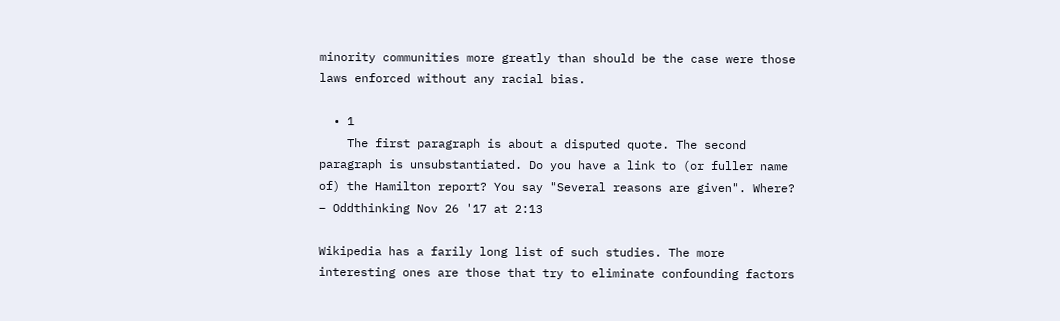minority communities more greatly than should be the case were those laws enforced without any racial bias.

  • 1
    The first paragraph is about a disputed quote. The second paragraph is unsubstantiated. Do you have a link to (or fuller name of) the Hamilton report? You say "Several reasons are given". Where? – Oddthinking Nov 26 '17 at 2:13

Wikipedia has a farily long list of such studies. The more interesting ones are those that try to eliminate confounding factors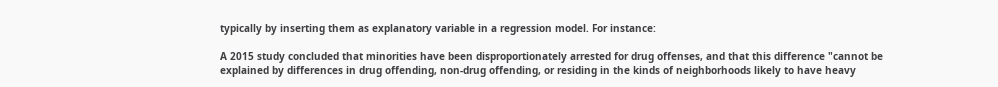typically by inserting them as explanatory variable in a regression model. For instance:

A 2015 study concluded that minorities have been disproportionately arrested for drug offenses, and that this difference "cannot be explained by differences in drug offending, non-drug offending, or residing in the kinds of neighborhoods likely to have heavy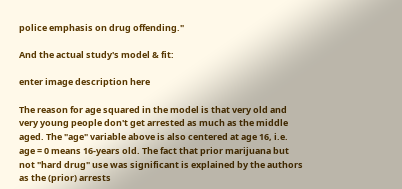police emphasis on drug offending."

And the actual study's model & fit:

enter image description here

The reason for age squared in the model is that very old and very young people don't get arrested as much as the middle aged. The "age" variable above is also centered at age 16, i.e. age = 0 means 16-years old. The fact that prior marijuana but not "hard drug" use was significant is explained by the authors as the (prior) arrests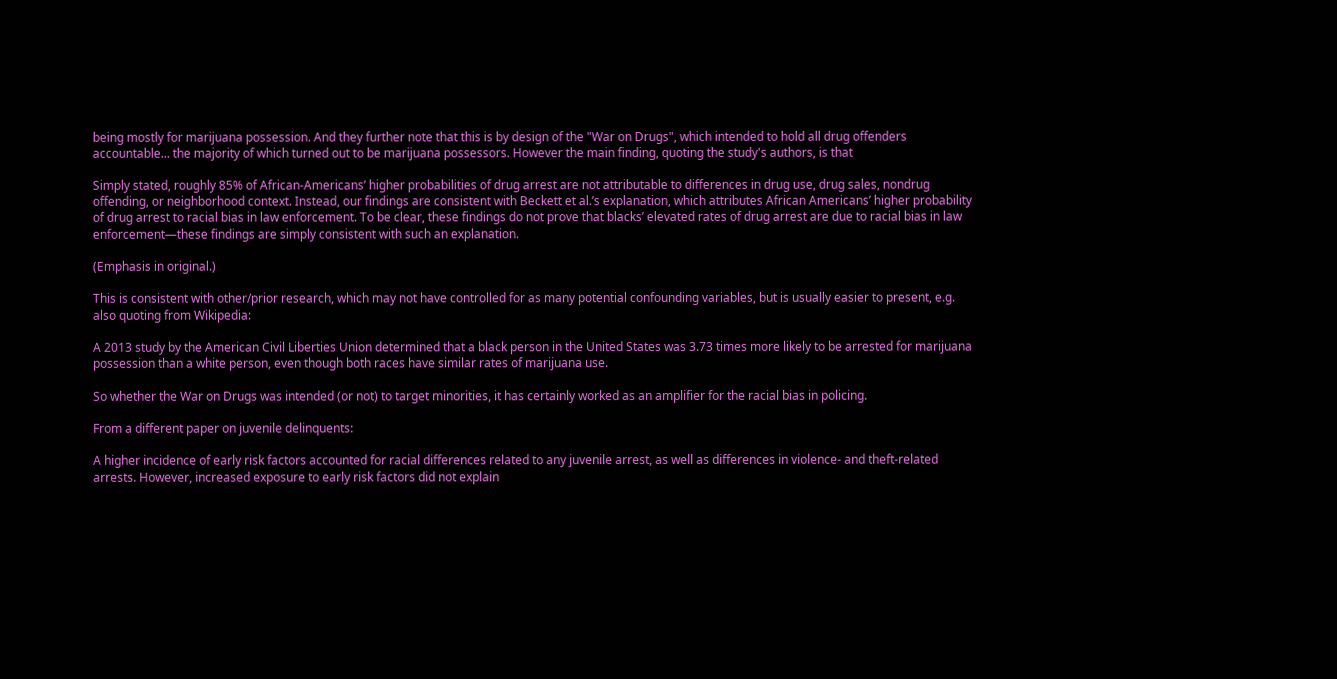being mostly for marijuana possession. And they further note that this is by design of the "War on Drugs", which intended to hold all drug offenders accountable... the majority of which turned out to be marijuana possessors. However the main finding, quoting the study's authors, is that

Simply stated, roughly 85% of African-Americans’ higher probabilities of drug arrest are not attributable to differences in drug use, drug sales, nondrug offending, or neighborhood context. Instead, our findings are consistent with Beckett et al.’s explanation, which attributes African Americans’ higher probability of drug arrest to racial bias in law enforcement. To be clear, these findings do not prove that blacks’ elevated rates of drug arrest are due to racial bias in law enforcement—these findings are simply consistent with such an explanation.

(Emphasis in original.)

This is consistent with other/prior research, which may not have controlled for as many potential confounding variables, but is usually easier to present, e.g. also quoting from Wikipedia:

A 2013 study by the American Civil Liberties Union determined that a black person in the United States was 3.73 times more likely to be arrested for marijuana possession than a white person, even though both races have similar rates of marijuana use.

So whether the War on Drugs was intended (or not) to target minorities, it has certainly worked as an amplifier for the racial bias in policing.

From a different paper on juvenile delinquents:

A higher incidence of early risk factors accounted for racial differences related to any juvenile arrest, as well as differences in violence- and theft-related arrests. However, increased exposure to early risk factors did not explain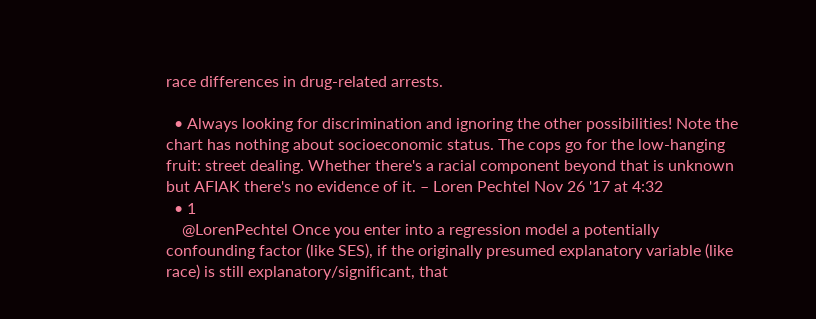race differences in drug-related arrests.

  • Always looking for discrimination and ignoring the other possibilities! Note the chart has nothing about socioeconomic status. The cops go for the low-hanging fruit: street dealing. Whether there's a racial component beyond that is unknown but AFIAK there's no evidence of it. – Loren Pechtel Nov 26 '17 at 4:32
  • 1
    @LorenPechtel Once you enter into a regression model a potentially confounding factor (like SES), if the originally presumed explanatory variable (like race) is still explanatory/significant, that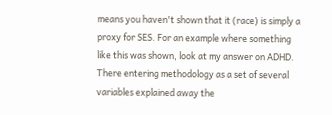means you haven't shown that it (race) is simply a proxy for SES. For an example where something like this was shown, look at my answer on ADHD. There entering methodology as a set of several variables explained away the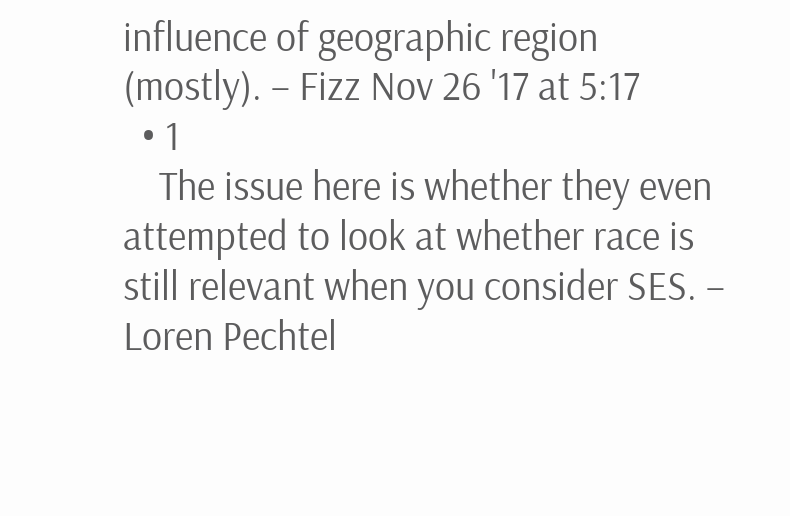influence of geographic region (mostly). – Fizz Nov 26 '17 at 5:17
  • 1
    The issue here is whether they even attempted to look at whether race is still relevant when you consider SES. – Loren Pechtel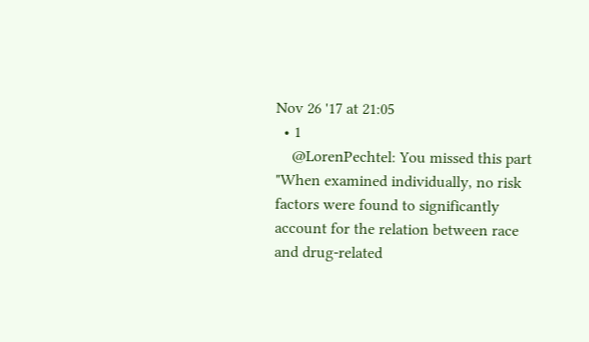Nov 26 '17 at 21:05
  • 1
    @LorenPechtel: You missed this part "When examined individually, no risk factors were found to significantly account for the relation between race and drug-related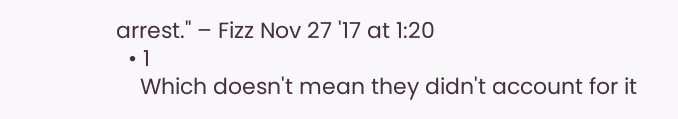arrest." – Fizz Nov 27 '17 at 1:20
  • 1
    Which doesn't mean they didn't account for it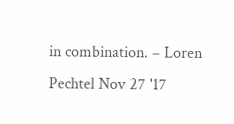in combination. – Loren Pechtel Nov 27 '17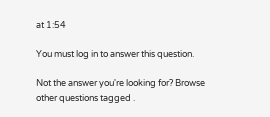at 1:54

You must log in to answer this question.

Not the answer you're looking for? Browse other questions tagged .